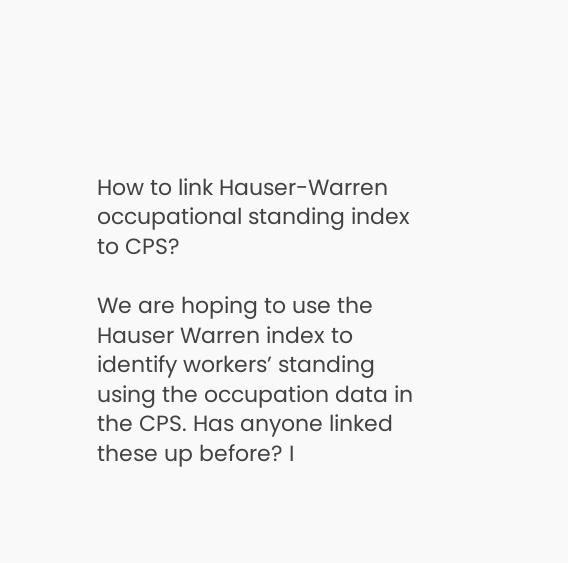How to link Hauser-Warren occupational standing index to CPS?

We are hoping to use the Hauser Warren index to identify workers’ standing using the occupation data in the CPS. Has anyone linked these up before? I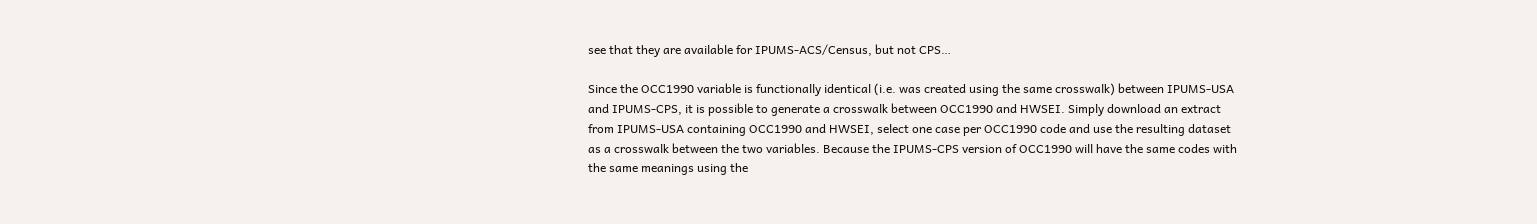see that they are available for IPUMS-ACS/Census, but not CPS…

Since the OCC1990 variable is functionally identical (i.e. was created using the same crosswalk) between IPUMS-USA and IPUMS-CPS, it is possible to generate a crosswalk between OCC1990 and HWSEI. Simply download an extract from IPUMS-USA containing OCC1990 and HWSEI, select one case per OCC1990 code and use the resulting dataset as a crosswalk between the two variables. Because the IPUMS-CPS version of OCC1990 will have the same codes with the same meanings using the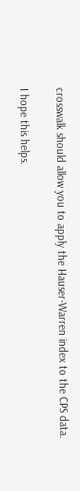crosswalk should allow you to apply the Hauser-Warren index to the CPS data.

I hope this helps.